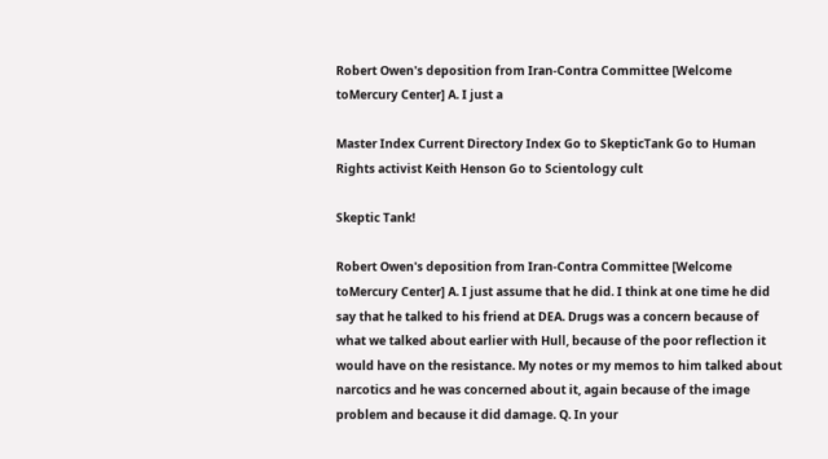Robert Owen's deposition from Iran-Contra Committee [Welcome toMercury Center] A. I just a

Master Index Current Directory Index Go to SkepticTank Go to Human Rights activist Keith Henson Go to Scientology cult

Skeptic Tank!

Robert Owen's deposition from Iran-Contra Committee [Welcome toMercury Center] A. I just assume that he did. I think at one time he did say that he talked to his friend at DEA. Drugs was a concern because of what we talked about earlier with Hull, because of the poor reflection it would have on the resistance. My notes or my memos to him talked about narcotics and he was concerned about it, again because of the image problem and because it did damage. Q. In your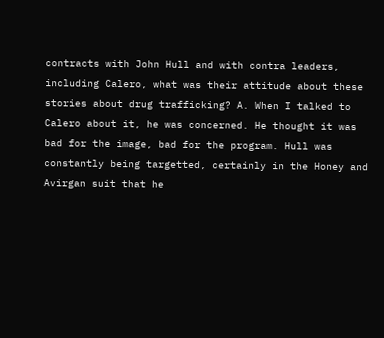contracts with John Hull and with contra leaders, including Calero, what was their attitude about these stories about drug trafficking? A. When I talked to Calero about it, he was concerned. He thought it was bad for the image, bad for the program. Hull was constantly being targetted, certainly in the Honey and Avirgan suit that he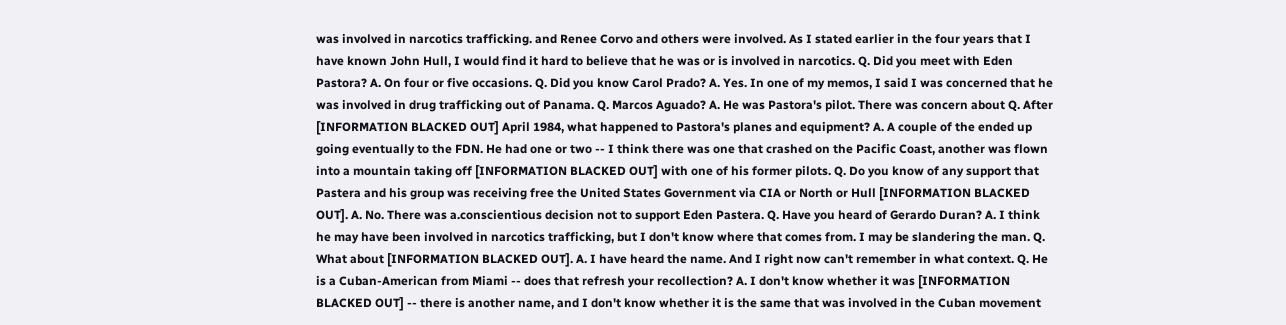was involved in narcotics trafficking. and Renee Corvo and others were involved. As I stated earlier in the four years that I have known John Hull, I would find it hard to believe that he was or is involved in narcotics. Q. Did you meet with Eden Pastora? A. On four or five occasions. Q. Did you know Carol Prado? A. Yes. In one of my memos, I said I was concerned that he was involved in drug trafficking out of Panama. Q. Marcos Aguado? A. He was Pastora's pilot. There was concern about Q. After [INFORMATION BLACKED OUT] April 1984, what happened to Pastora's planes and equipment? A. A couple of the ended up going eventually to the FDN. He had one or two -- I think there was one that crashed on the Pacific Coast, another was flown into a mountain taking off [INFORMATION BLACKED OUT] with one of his former pilots. Q. Do you know of any support that Pastera and his group was receiving free the United States Government via CIA or North or Hull [INFORMATION BLACKED OUT]. A. No. There was a.conscientious decision not to support Eden Pastera. Q. Have you heard of Gerardo Duran? A. I think he may have been involved in narcotics trafficking, but I don't know where that comes from. I may be slandering the man. Q. What about [INFORMATION BLACKED OUT]. A. I have heard the name. And I right now can't remember in what context. Q. He is a Cuban-American from Miami -- does that refresh your recollection? A. I don't know whether it was [INFORMATION BLACKED OUT] -- there is another name, and I don't know whether it is the same that was involved in the Cuban movement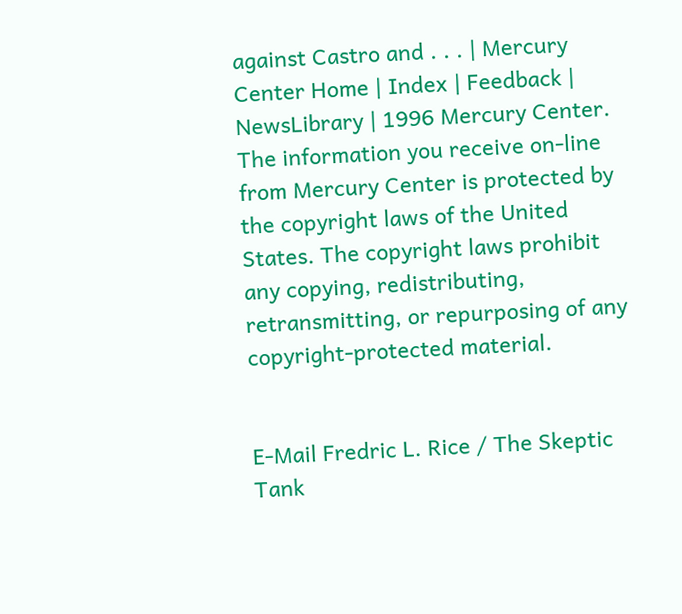against Castro and . . . | Mercury Center Home | Index | Feedback | NewsLibrary | 1996 Mercury Center. The information you receive on-line from Mercury Center is protected by the copyright laws of the United States. The copyright laws prohibit any copying, redistributing, retransmitting, or repurposing of any copyright-protected material.


E-Mail Fredric L. Rice / The Skeptic Tank